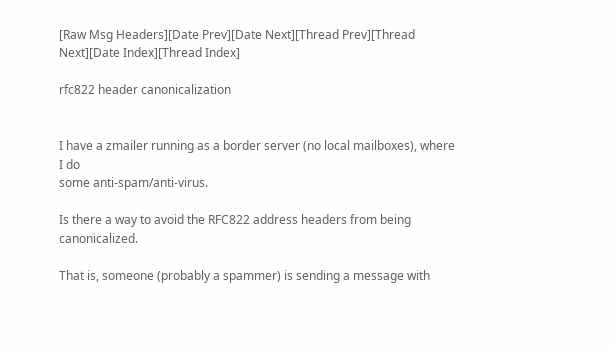[Raw Msg Headers][Date Prev][Date Next][Thread Prev][Thread Next][Date Index][Thread Index]

rfc822 header canonicalization


I have a zmailer running as a border server (no local mailboxes), where I do
some anti-spam/anti-virus.

Is there a way to avoid the RFC822 address headers from being canonicalized.

That is, someone (probably a spammer) is sending a message with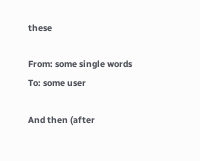these

From: some single words
To: some user

And then (after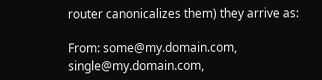router canonicalizes them) they arrive as:

From: some@my.domain.com, single@my.domain.com,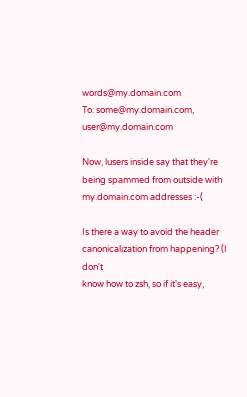words@my.domain.com
To: some@my.domain.com, user@my.domain.com

Now, lusers inside say that they're being spammed from outside with
my.domain.com addresses :-(

Is there a way to avoid the header canonicalization from happening? (I don't
know how to zsh, so if it's easy,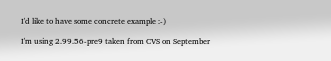I'd like to have some concrete example :-)

I'm using 2.99.56-pre9 taken from CVS on September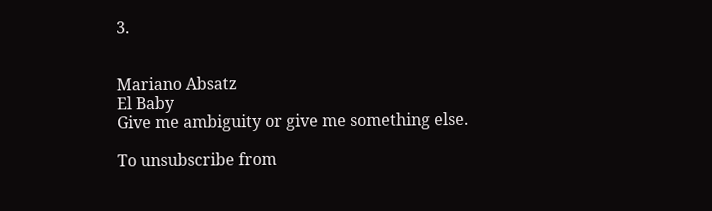3.


Mariano Absatz
El Baby
Give me ambiguity or give me something else.

To unsubscribe from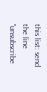this list: send the line "unsubscribe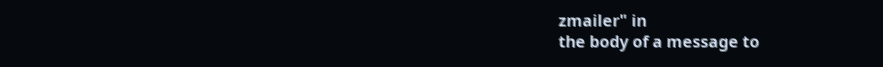zmailer" in
the body of a message to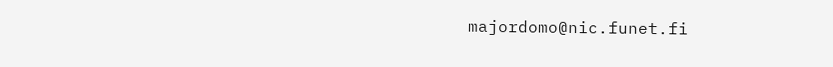majordomo@nic.funet.fi